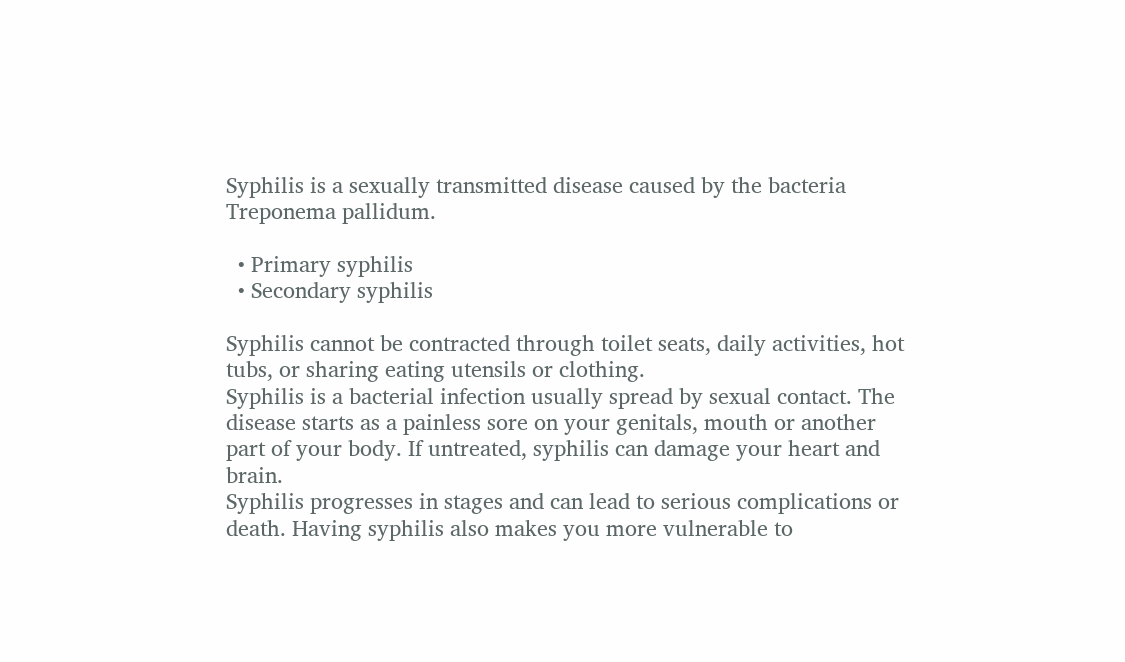Syphilis is a sexually transmitted disease caused by the bacteria Treponema pallidum.

  • Primary syphilis
  • Secondary syphilis

Syphilis cannot be contracted through toilet seats, daily activities, hot tubs, or sharing eating utensils or clothing.
Syphilis is a bacterial infection usually spread by sexual contact. The disease starts as a painless sore on your genitals, mouth or another part of your body. If untreated, syphilis can damage your heart and brain.
Syphilis progresses in stages and can lead to serious complications or death. Having syphilis also makes you more vulnerable to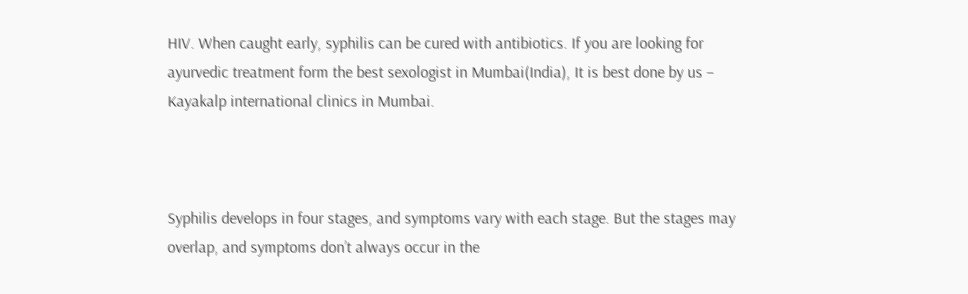HIV. When caught early, syphilis can be cured with antibiotics. If you are looking for ayurvedic treatment form the best sexologist in Mumbai(India), It is best done by us – Kayakalp international clinics in Mumbai.



Syphilis develops in four stages, and symptoms vary with each stage. But the stages may overlap, and symptoms don’t always occur in the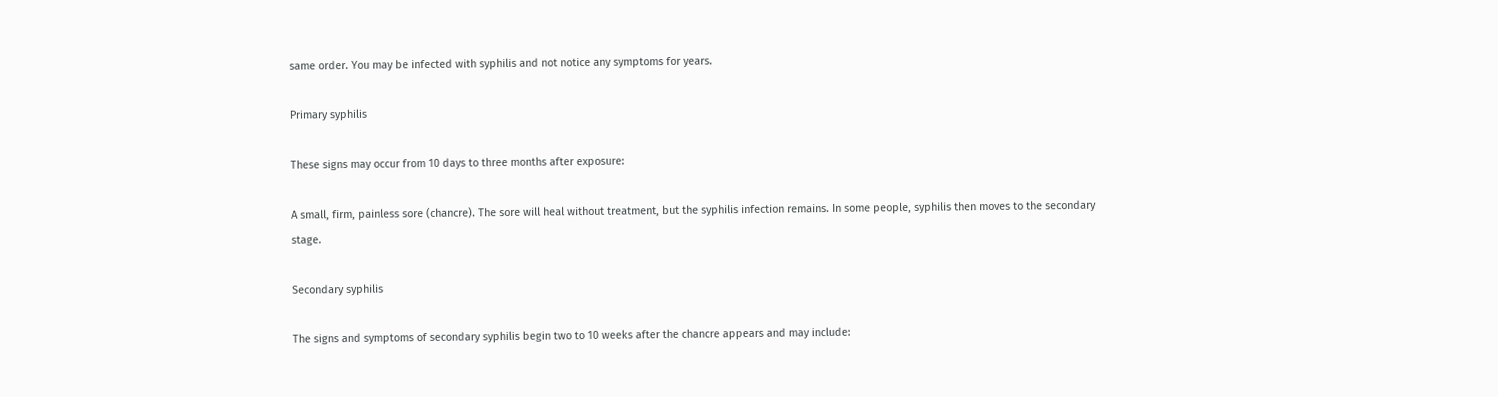same order. You may be infected with syphilis and not notice any symptoms for years.

Primary syphilis

These signs may occur from 10 days to three months after exposure:

A small, firm, painless sore (chancre). The sore will heal without treatment, but the syphilis infection remains. In some people, syphilis then moves to the secondary stage.

Secondary syphilis

The signs and symptoms of secondary syphilis begin two to 10 weeks after the chancre appears and may include: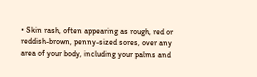• Skin rash, often appearing as rough, red or reddish-brown, penny-sized sores, over any area of your body, including your palms and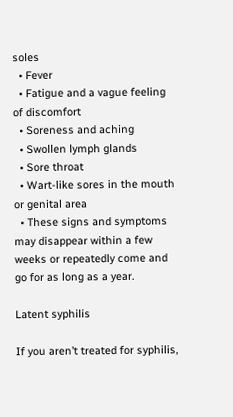soles
  • Fever
  • Fatigue and a vague feeling of discomfort
  • Soreness and aching
  • Swollen lymph glands
  • Sore throat
  • Wart-like sores in the mouth or genital area
  • These signs and symptoms may disappear within a few weeks or repeatedly come and go for as long as a year.

Latent syphilis

If you aren’t treated for syphilis,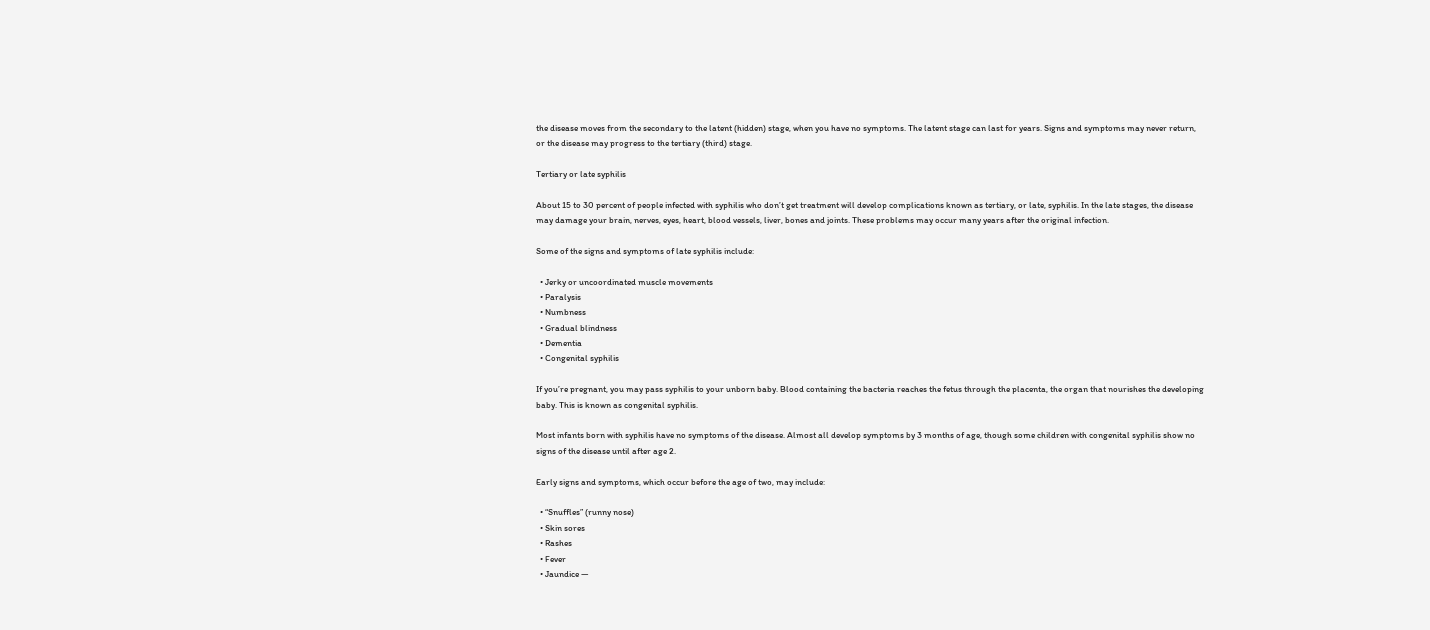the disease moves from the secondary to the latent (hidden) stage, when you have no symptoms. The latent stage can last for years. Signs and symptoms may never return, or the disease may progress to the tertiary (third) stage.

Tertiary or late syphilis

About 15 to 30 percent of people infected with syphilis who don’t get treatment will develop complications known as tertiary, or late, syphilis. In the late stages, the disease may damage your brain, nerves, eyes, heart, blood vessels, liver, bones and joints. These problems may occur many years after the original infection.

Some of the signs and symptoms of late syphilis include:

  • Jerky or uncoordinated muscle movements
  • Paralysis
  • Numbness
  • Gradual blindness
  • Dementia
  • Congenital syphilis

If you’re pregnant, you may pass syphilis to your unborn baby. Blood containing the bacteria reaches the fetus through the placenta, the organ that nourishes the developing baby. This is known as congenital syphilis.

Most infants born with syphilis have no symptoms of the disease. Almost all develop symptoms by 3 months of age, though some children with congenital syphilis show no signs of the disease until after age 2.

Early signs and symptoms, which occur before the age of two, may include:

  • “Snuffles” (runny nose)
  • Skin sores
  • Rashes
  • Fever
  • Jaundice —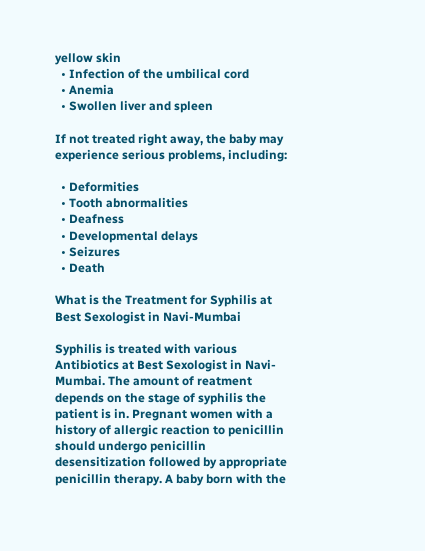yellow skin
  • Infection of the umbilical cord
  • Anemia
  • Swollen liver and spleen

If not treated right away, the baby may experience serious problems, including:

  • Deformities
  • Tooth abnormalities
  • Deafness
  • Developmental delays
  • Seizures
  • Death

What is the Treatment for Syphilis at Best Sexologist in Navi-Mumbai

Syphilis is treated with various Antibiotics at Best Sexologist in Navi-Mumbai. The amount of reatment depends on the stage of syphilis the patient is in. Pregnant women with a history of allergic reaction to penicillin should undergo penicillin desensitization followed by appropriate penicillin therapy. A baby born with the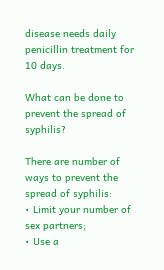disease needs daily penicillin treatment for 10 days.

What can be done to prevent the spread of syphilis?

There are number of ways to prevent the spread of syphilis:
• Limit your number of sex partners;
• Use a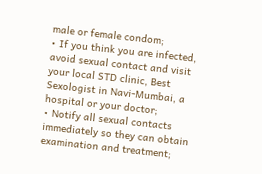male or female condom;
• If you think you are infected, avoid sexual contact and visit your local STD clinic, Best Sexologist in Navi-Mumbai, a hospital or your doctor;
• Notify all sexual contacts immediately so they can obtain examination and treatment;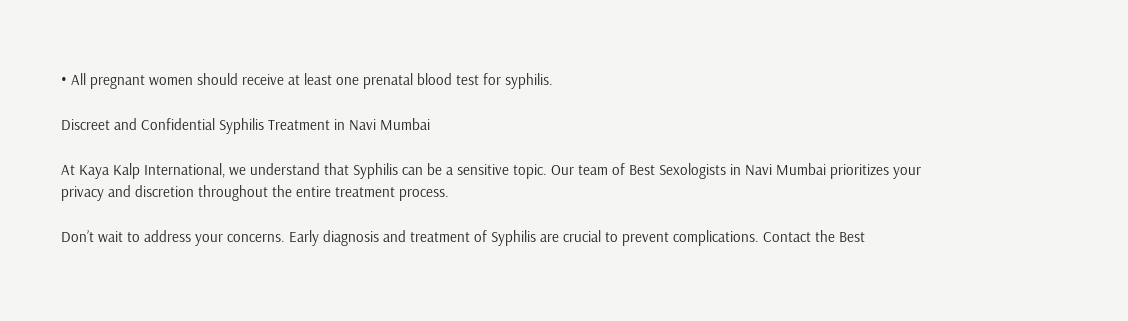• All pregnant women should receive at least one prenatal blood test for syphilis.

Discreet and Confidential Syphilis Treatment in Navi Mumbai

At Kaya Kalp International, we understand that Syphilis can be a sensitive topic. Our team of Best Sexologists in Navi Mumbai prioritizes your privacy and discretion throughout the entire treatment process.

Don’t wait to address your concerns. Early diagnosis and treatment of Syphilis are crucial to prevent complications. Contact the Best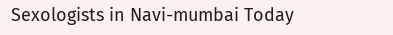Sexologists in Navi-mumbai Today